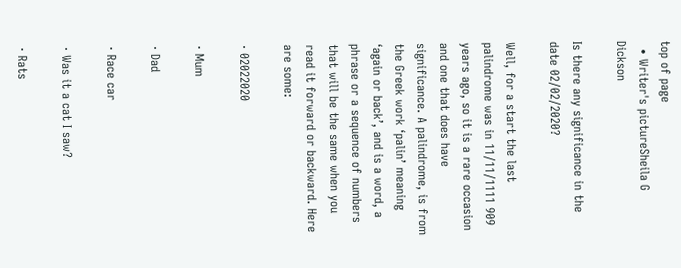top of page
  • Writer's pictureSheila G Dickson

Is there any significance in the date 02/02/2020?

Well, for a start the last palindrome was in 11/11/1111 909 years ago, so it is a rare occasion and one that does have significance. A palindrome, is from the Greek work ‘palin’ meaning ‘again or back’, and is a word, a phrase or a sequence of numbers that will be the same when you read it forward or backward. Here are some:

· 02022020

· Mum

· Dad

· Race car

· Was it a cat I saw?

· Rats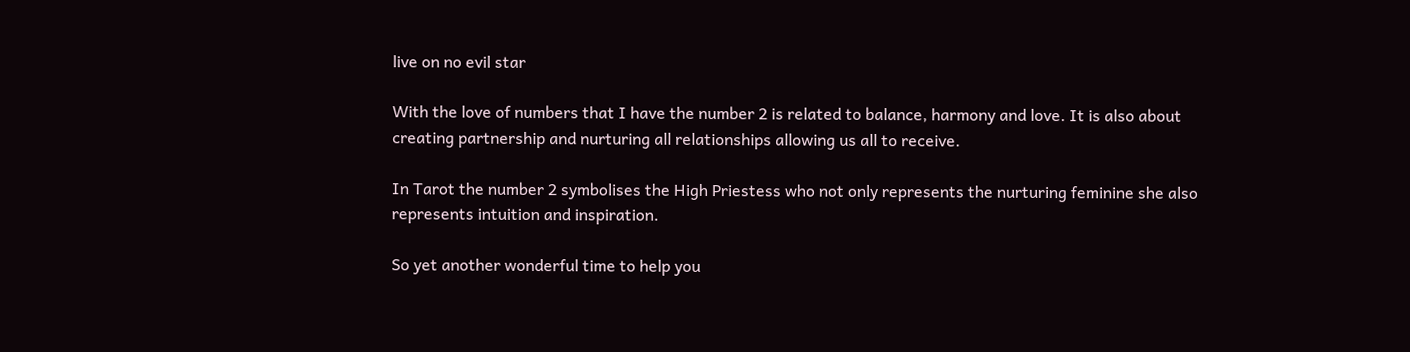live on no evil star

With the love of numbers that I have the number 2 is related to balance, harmony and love. It is also about creating partnership and nurturing all relationships allowing us all to receive.

In Tarot the number 2 symbolises the High Priestess who not only represents the nurturing feminine she also represents intuition and inspiration.

So yet another wonderful time to help you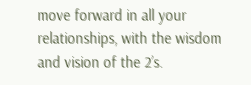move forward in all your relationships, with the wisdom and vision of the 2’s.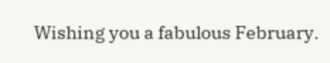Wishing you a fabulous February.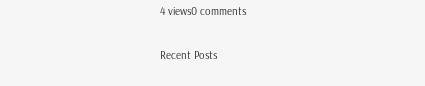4 views0 comments

Recent Posts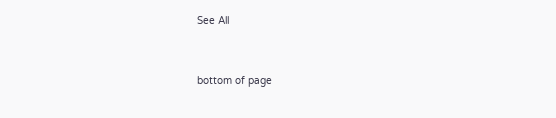See All


bottom of page